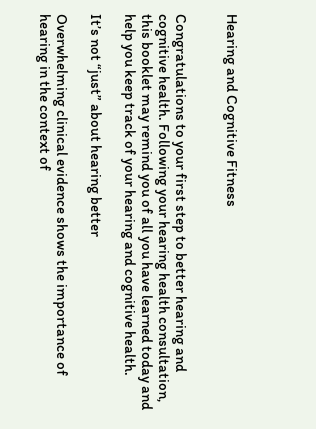Hearing and Cognitive Fitness


Congratulations to your first step to better hearing and cognitive health. Following your hearing health consultation, this booklet may remind you of all you have learned today and help you keep track of your hearing and cognitive health.

It’s not “just” about hearing better

Overwhelming clinical evidence shows the importance of hearing in the context of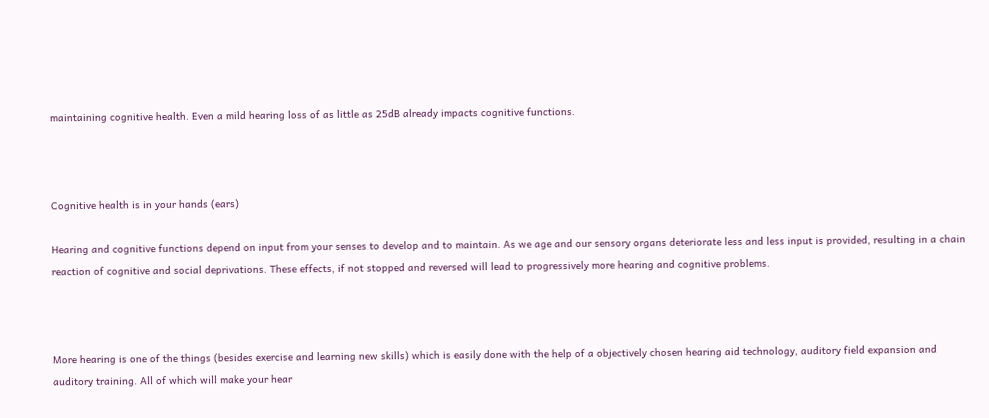maintaining cognitive health. Even a mild hearing loss of as little as 25dB already impacts cognitive functions.



Cognitive health is in your hands (ears)

Hearing and cognitive functions depend on input from your senses to develop and to maintain. As we age and our sensory organs deteriorate less and less input is provided, resulting in a chain reaction of cognitive and social deprivations. These effects, if not stopped and reversed will lead to progressively more hearing and cognitive problems.



More hearing is one of the things (besides exercise and learning new skills) which is easily done with the help of a objectively chosen hearing aid technology, auditory field expansion and auditory training. All of which will make your hear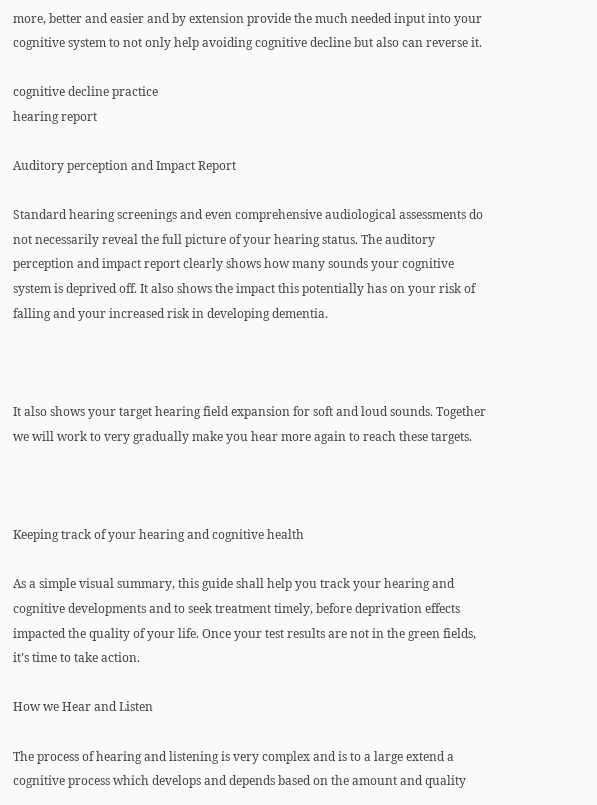more, better and easier and by extension provide the much needed input into your cognitive system to not only help avoiding cognitive decline but also can reverse it.

cognitive decline practice
hearing report

Auditory perception and Impact Report

Standard hearing screenings and even comprehensive audiological assessments do not necessarily reveal the full picture of your hearing status. The auditory perception and impact report clearly shows how many sounds your cognitive system is deprived off. It also shows the impact this potentially has on your risk of falling and your increased risk in developing dementia.



It also shows your target hearing field expansion for soft and loud sounds. Together we will work to very gradually make you hear more again to reach these targets.



Keeping track of your hearing and cognitive health

As a simple visual summary, this guide shall help you track your hearing and cognitive developments and to seek treatment timely, before deprivation effects impacted the quality of your life. Once your test results are not in the green fields, it’s time to take action.

How we Hear and Listen

The process of hearing and listening is very complex and is to a large extend a cognitive process which develops and depends based on the amount and quality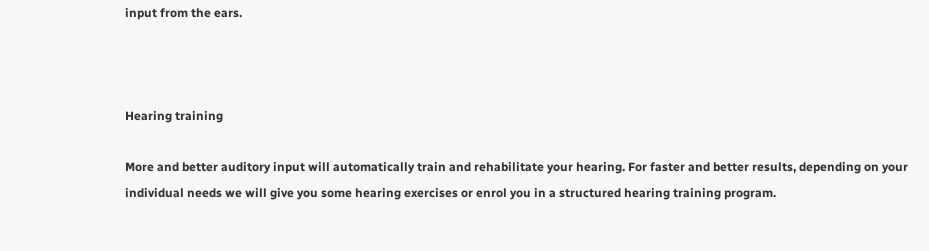input from the ears.



Hearing training

More and better auditory input will automatically train and rehabilitate your hearing. For faster and better results, depending on your individual needs we will give you some hearing exercises or enrol you in a structured hearing training program.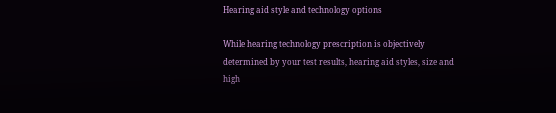Hearing aid style and technology options

While hearing technology prescription is objectively determined by your test results, hearing aid styles, size and high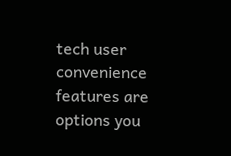tech user convenience features are options you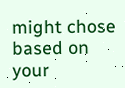might chose based on your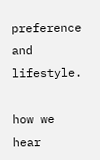preference and lifestyle.

how we hear